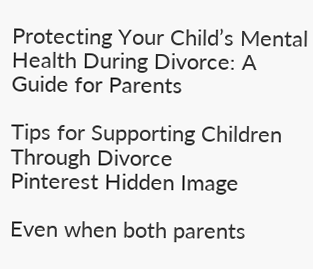Protecting Your Child’s Mental Health During Divorce: A Guide for Parents

Tips for Supporting Children Through Divorce
Pinterest Hidden Image

Even when both parents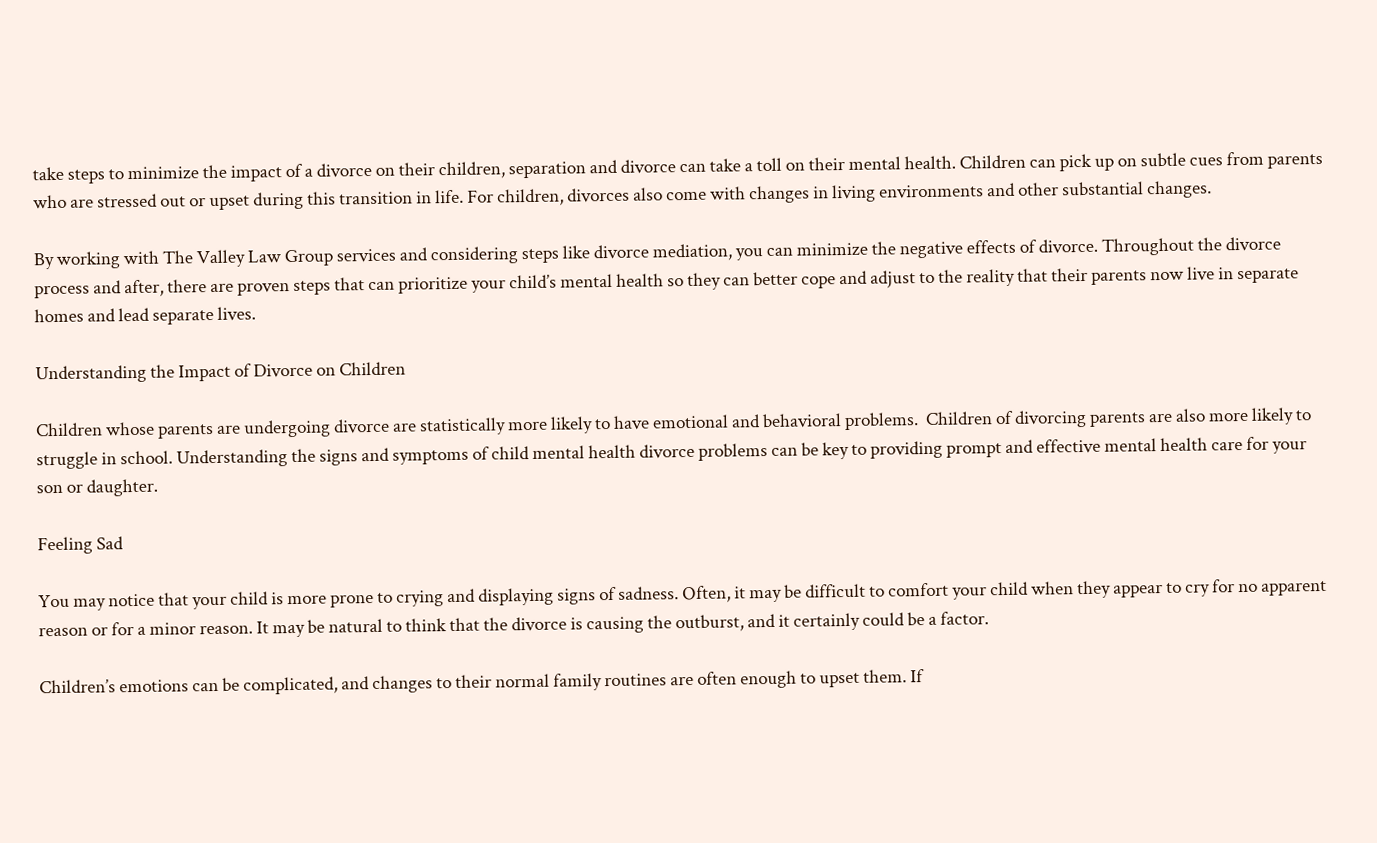take steps to minimize the impact of a divorce on their children, separation and divorce can take a toll on their mental health. Children can pick up on subtle cues from parents who are stressed out or upset during this transition in life. For children, divorces also come with changes in living environments and other substantial changes.

By working with The Valley Law Group services and considering steps like divorce mediation, you can minimize the negative effects of divorce. Throughout the divorce process and after, there are proven steps that can prioritize your child’s mental health so they can better cope and adjust to the reality that their parents now live in separate homes and lead separate lives.

Understanding the Impact of Divorce on Children

Children whose parents are undergoing divorce are statistically more likely to have emotional and behavioral problems.  Children of divorcing parents are also more likely to struggle in school. Understanding the signs and symptoms of child mental health divorce problems can be key to providing prompt and effective mental health care for your son or daughter.

Feeling Sad

You may notice that your child is more prone to crying and displaying signs of sadness. Often, it may be difficult to comfort your child when they appear to cry for no apparent reason or for a minor reason. It may be natural to think that the divorce is causing the outburst, and it certainly could be a factor.

Children’s emotions can be complicated, and changes to their normal family routines are often enough to upset them. If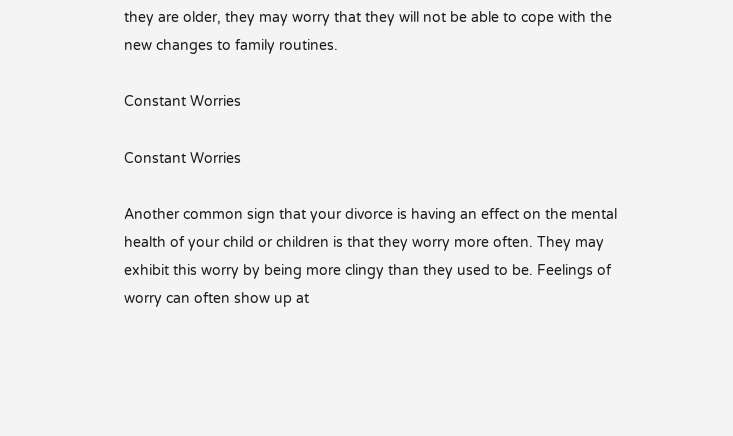they are older, they may worry that they will not be able to cope with the new changes to family routines.

Constant Worries

Constant Worries

Another common sign that your divorce is having an effect on the mental health of your child or children is that they worry more often. They may exhibit this worry by being more clingy than they used to be. Feelings of worry can often show up at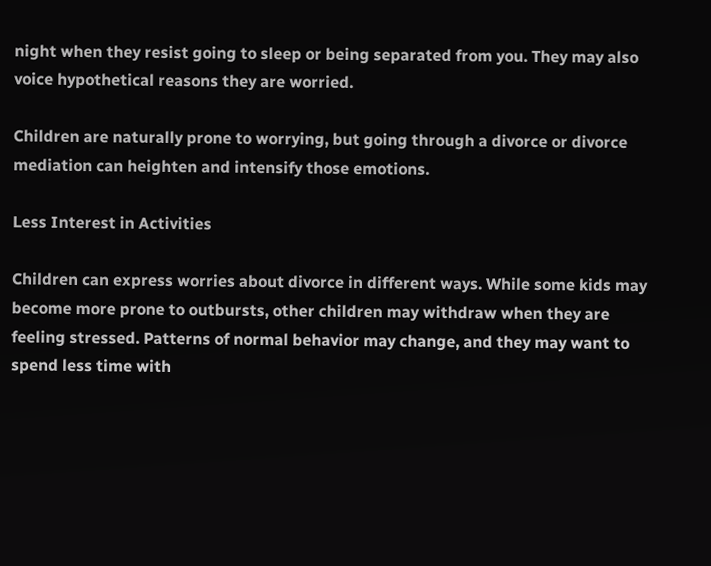night when they resist going to sleep or being separated from you. They may also voice hypothetical reasons they are worried.

Children are naturally prone to worrying, but going through a divorce or divorce mediation can heighten and intensify those emotions.

Less Interest in Activities

Children can express worries about divorce in different ways. While some kids may become more prone to outbursts, other children may withdraw when they are feeling stressed. Patterns of normal behavior may change, and they may want to spend less time with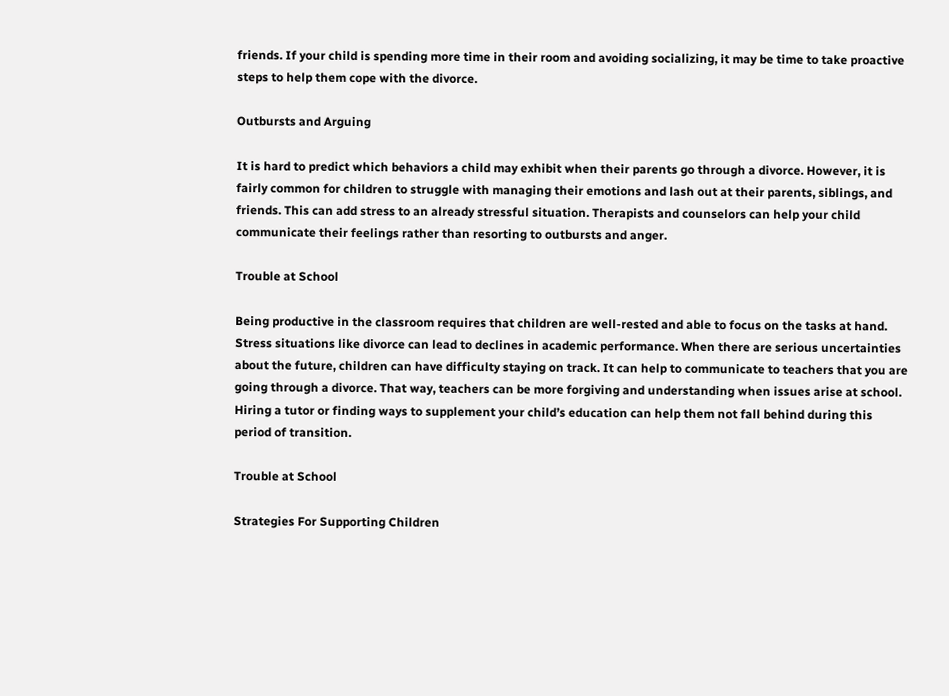friends. If your child is spending more time in their room and avoiding socializing, it may be time to take proactive steps to help them cope with the divorce.

Outbursts and Arguing

It is hard to predict which behaviors a child may exhibit when their parents go through a divorce. However, it is fairly common for children to struggle with managing their emotions and lash out at their parents, siblings, and friends. This can add stress to an already stressful situation. Therapists and counselors can help your child communicate their feelings rather than resorting to outbursts and anger.

Trouble at School

Being productive in the classroom requires that children are well-rested and able to focus on the tasks at hand. Stress situations like divorce can lead to declines in academic performance. When there are serious uncertainties about the future, children can have difficulty staying on track. It can help to communicate to teachers that you are going through a divorce. That way, teachers can be more forgiving and understanding when issues arise at school. Hiring a tutor or finding ways to supplement your child’s education can help them not fall behind during this period of transition.

Trouble at School

Strategies For Supporting Children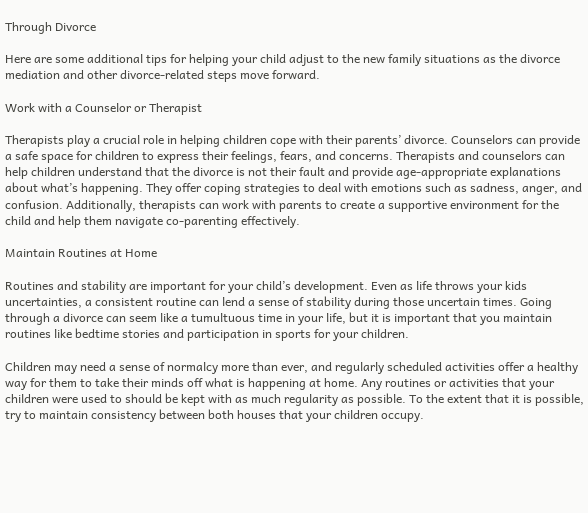Through Divorce

Here are some additional tips for helping your child adjust to the new family situations as the divorce mediation and other divorce-related steps move forward.

Work with a Counselor or Therapist

Therapists play a crucial role in helping children cope with their parents’ divorce. Counselors can provide a safe space for children to express their feelings, fears, and concerns. Therapists and counselors can help children understand that the divorce is not their fault and provide age-appropriate explanations about what’s happening. They offer coping strategies to deal with emotions such as sadness, anger, and confusion. Additionally, therapists can work with parents to create a supportive environment for the child and help them navigate co-parenting effectively.

Maintain Routines at Home

Routines and stability are important for your child’s development. Even as life throws your kids uncertainties, a consistent routine can lend a sense of stability during those uncertain times. Going through a divorce can seem like a tumultuous time in your life, but it is important that you maintain routines like bedtime stories and participation in sports for your children.

Children may need a sense of normalcy more than ever, and regularly scheduled activities offer a healthy way for them to take their minds off what is happening at home. Any routines or activities that your children were used to should be kept with as much regularity as possible. To the extent that it is possible, try to maintain consistency between both houses that your children occupy.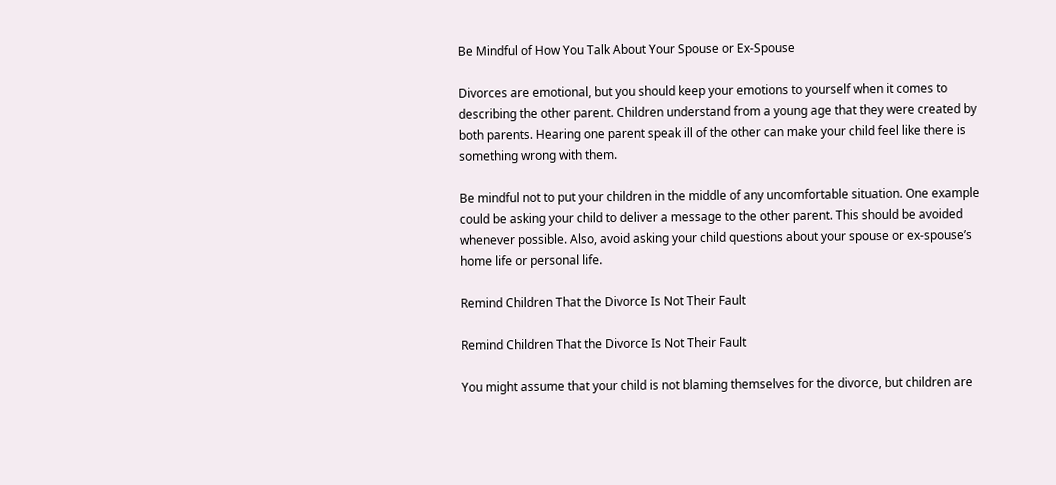Be Mindful of How You Talk About Your Spouse or Ex-Spouse

Divorces are emotional, but you should keep your emotions to yourself when it comes to describing the other parent. Children understand from a young age that they were created by both parents. Hearing one parent speak ill of the other can make your child feel like there is something wrong with them.

Be mindful not to put your children in the middle of any uncomfortable situation. One example could be asking your child to deliver a message to the other parent. This should be avoided whenever possible. Also, avoid asking your child questions about your spouse or ex-spouse’s home life or personal life.

Remind Children That the Divorce Is Not Their Fault

Remind Children That the Divorce Is Not Their Fault

You might assume that your child is not blaming themselves for the divorce, but children are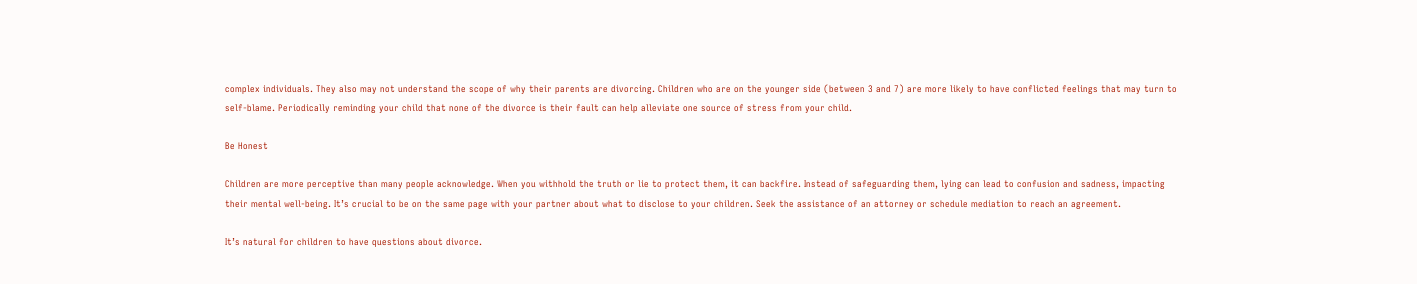complex individuals. They also may not understand the scope of why their parents are divorcing. Children who are on the younger side (between 3 and 7) are more likely to have conflicted feelings that may turn to self-blame. Periodically reminding your child that none of the divorce is their fault can help alleviate one source of stress from your child.

Be Honest

Children are more perceptive than many people acknowledge. When you withhold the truth or lie to protect them, it can backfire. Instead of safeguarding them, lying can lead to confusion and sadness, impacting their mental well-being. It’s crucial to be on the same page with your partner about what to disclose to your children. Seek the assistance of an attorney or schedule mediation to reach an agreement.

It’s natural for children to have questions about divorce.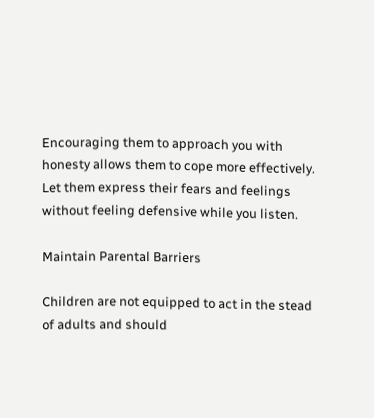Encouraging them to approach you with honesty allows them to cope more effectively. Let them express their fears and feelings without feeling defensive while you listen.

Maintain Parental Barriers

Children are not equipped to act in the stead of adults and should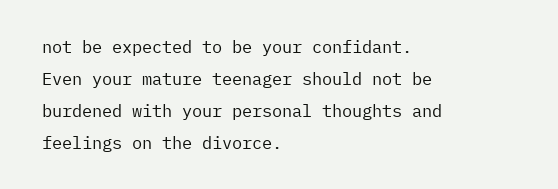not be expected to be your confidant. Even your mature teenager should not be burdened with your personal thoughts and feelings on the divorce.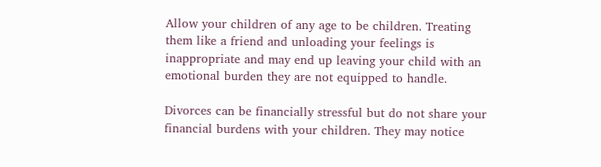Allow your children of any age to be children. Treating them like a friend and unloading your feelings is inappropriate and may end up leaving your child with an emotional burden they are not equipped to handle.

Divorces can be financially stressful but do not share your financial burdens with your children. They may notice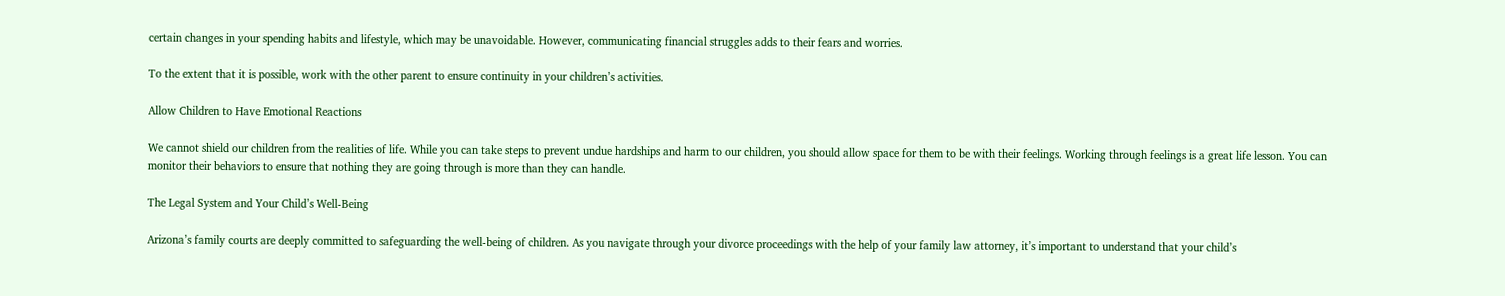certain changes in your spending habits and lifestyle, which may be unavoidable. However, communicating financial struggles adds to their fears and worries.

To the extent that it is possible, work with the other parent to ensure continuity in your children’s activities.

Allow Children to Have Emotional Reactions

We cannot shield our children from the realities of life. While you can take steps to prevent undue hardships and harm to our children, you should allow space for them to be with their feelings. Working through feelings is a great life lesson. You can monitor their behaviors to ensure that nothing they are going through is more than they can handle.

The Legal System and Your Child’s Well-Being

Arizona’s family courts are deeply committed to safeguarding the well-being of children. As you navigate through your divorce proceedings with the help of your family law attorney, it’s important to understand that your child’s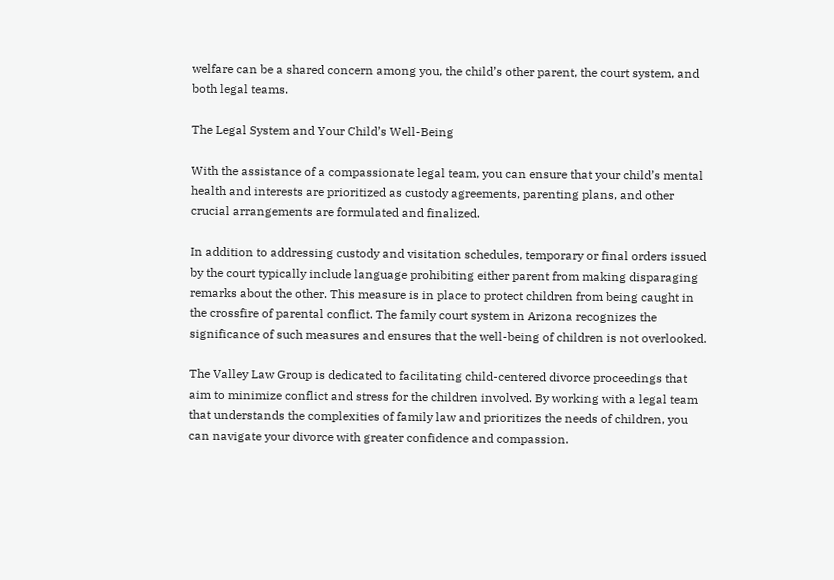welfare can be a shared concern among you, the child’s other parent, the court system, and both legal teams.

The Legal System and Your Child’s Well-Being

With the assistance of a compassionate legal team, you can ensure that your child’s mental health and interests are prioritized as custody agreements, parenting plans, and other crucial arrangements are formulated and finalized.

In addition to addressing custody and visitation schedules, temporary or final orders issued by the court typically include language prohibiting either parent from making disparaging remarks about the other. This measure is in place to protect children from being caught in the crossfire of parental conflict. The family court system in Arizona recognizes the significance of such measures and ensures that the well-being of children is not overlooked.

The Valley Law Group is dedicated to facilitating child-centered divorce proceedings that aim to minimize conflict and stress for the children involved. By working with a legal team that understands the complexities of family law and prioritizes the needs of children, you can navigate your divorce with greater confidence and compassion.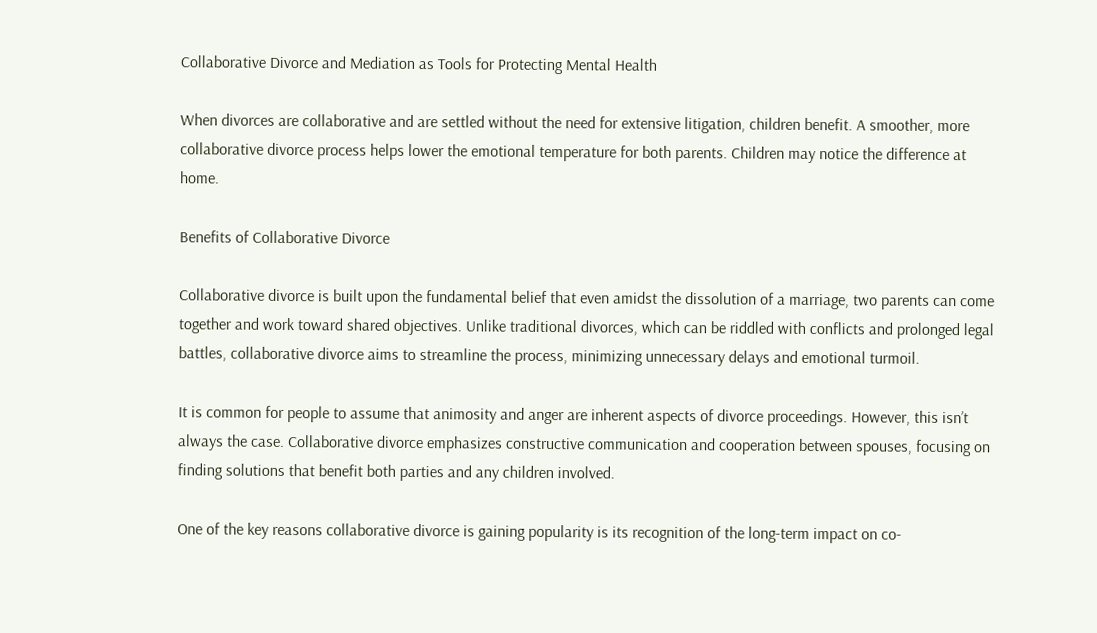Collaborative Divorce and Mediation as Tools for Protecting Mental Health

When divorces are collaborative and are settled without the need for extensive litigation, children benefit. A smoother, more collaborative divorce process helps lower the emotional temperature for both parents. Children may notice the difference at home.

Benefits of Collaborative Divorce

Collaborative divorce is built upon the fundamental belief that even amidst the dissolution of a marriage, two parents can come together and work toward shared objectives. Unlike traditional divorces, which can be riddled with conflicts and prolonged legal battles, collaborative divorce aims to streamline the process, minimizing unnecessary delays and emotional turmoil.

It is common for people to assume that animosity and anger are inherent aspects of divorce proceedings. However, this isn’t always the case. Collaborative divorce emphasizes constructive communication and cooperation between spouses, focusing on finding solutions that benefit both parties and any children involved.

One of the key reasons collaborative divorce is gaining popularity is its recognition of the long-term impact on co-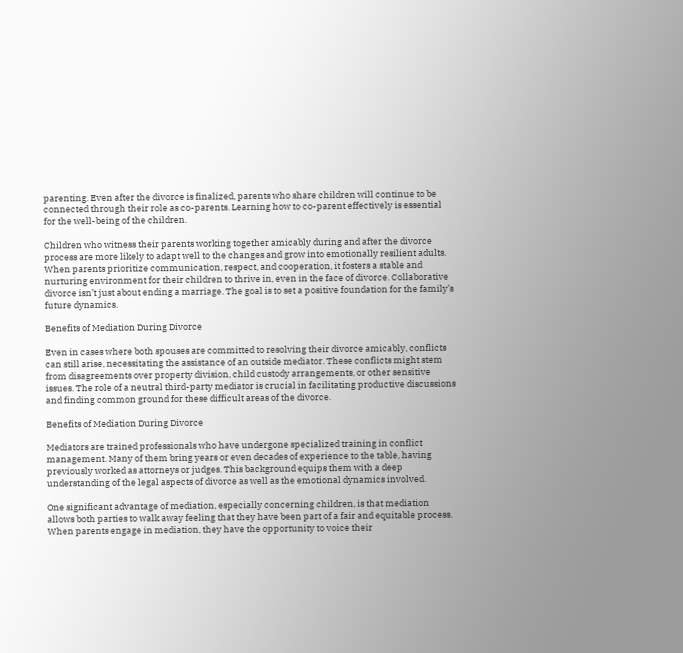parenting. Even after the divorce is finalized, parents who share children will continue to be connected through their role as co-parents. Learning how to co-parent effectively is essential for the well-being of the children.

Children who witness their parents working together amicably during and after the divorce process are more likely to adapt well to the changes and grow into emotionally resilient adults. When parents prioritize communication, respect, and cooperation, it fosters a stable and nurturing environment for their children to thrive in, even in the face of divorce. Collaborative divorce isn’t just about ending a marriage. The goal is to set a positive foundation for the family’s future dynamics.

Benefits of Mediation During Divorce

Even in cases where both spouses are committed to resolving their divorce amicably, conflicts can still arise, necessitating the assistance of an outside mediator. These conflicts might stem from disagreements over property division, child custody arrangements, or other sensitive issues. The role of a neutral third-party mediator is crucial in facilitating productive discussions and finding common ground for these difficult areas of the divorce.

Benefits of Mediation During Divorce

Mediators are trained professionals who have undergone specialized training in conflict management. Many of them bring years or even decades of experience to the table, having previously worked as attorneys or judges. This background equips them with a deep understanding of the legal aspects of divorce as well as the emotional dynamics involved.

One significant advantage of mediation, especially concerning children, is that mediation allows both parties to walk away feeling that they have been part of a fair and equitable process. When parents engage in mediation, they have the opportunity to voice their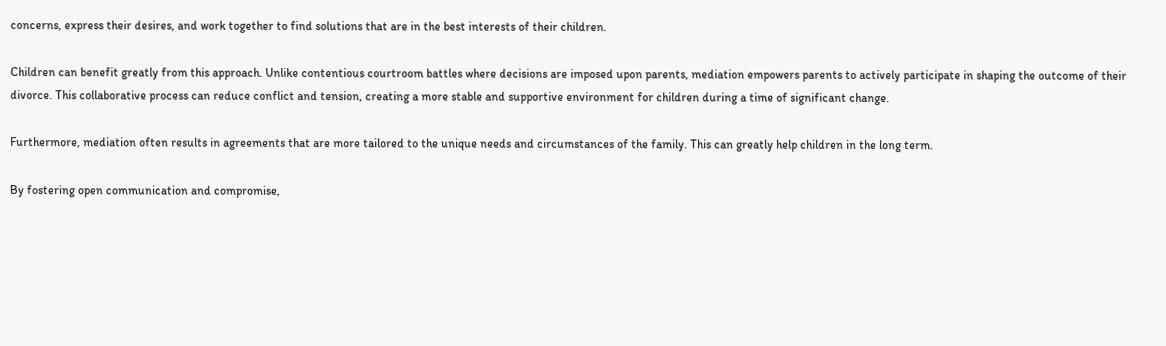concerns, express their desires, and work together to find solutions that are in the best interests of their children.

Children can benefit greatly from this approach. Unlike contentious courtroom battles where decisions are imposed upon parents, mediation empowers parents to actively participate in shaping the outcome of their divorce. This collaborative process can reduce conflict and tension, creating a more stable and supportive environment for children during a time of significant change.

Furthermore, mediation often results in agreements that are more tailored to the unique needs and circumstances of the family. This can greatly help children in the long term.

By fostering open communication and compromise,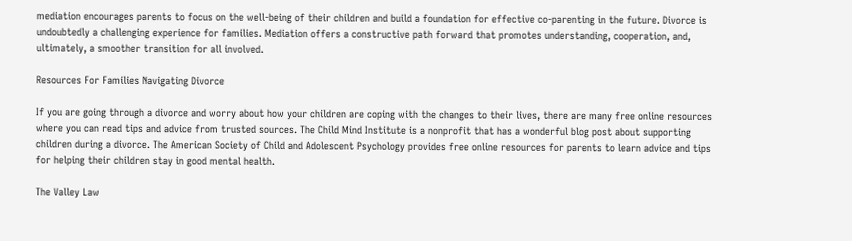mediation encourages parents to focus on the well-being of their children and build a foundation for effective co-parenting in the future. Divorce is undoubtedly a challenging experience for families. Mediation offers a constructive path forward that promotes understanding, cooperation, and, ultimately, a smoother transition for all involved.

Resources For Families Navigating Divorce

If you are going through a divorce and worry about how your children are coping with the changes to their lives, there are many free online resources where you can read tips and advice from trusted sources. The Child Mind Institute is a nonprofit that has a wonderful blog post about supporting children during a divorce. The American Society of Child and Adolescent Psychology provides free online resources for parents to learn advice and tips for helping their children stay in good mental health.

The Valley Law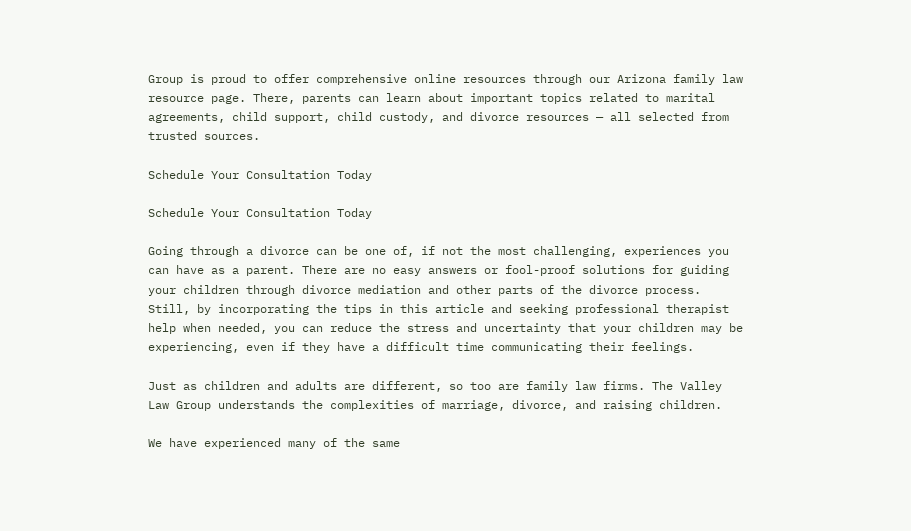Group is proud to offer comprehensive online resources through our Arizona family law resource page. There, parents can learn about important topics related to marital agreements, child support, child custody, and divorce resources — all selected from trusted sources.

Schedule Your Consultation Today

Schedule Your Consultation Today

Going through a divorce can be one of, if not the most challenging, experiences you can have as a parent. There are no easy answers or fool-proof solutions for guiding your children through divorce mediation and other parts of the divorce process. Still, by incorporating the tips in this article and seeking professional therapist help when needed, you can reduce the stress and uncertainty that your children may be experiencing, even if they have a difficult time communicating their feelings.

Just as children and adults are different, so too are family law firms. The Valley Law Group understands the complexities of marriage, divorce, and raising children.

We have experienced many of the same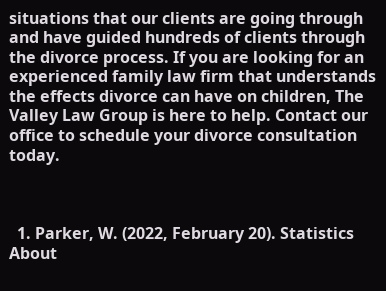situations that our clients are going through and have guided hundreds of clients through the divorce process. If you are looking for an experienced family law firm that understands the effects divorce can have on children, The Valley Law Group is here to help. Contact our office to schedule your divorce consultation today.



  1. Parker, W. (2022, February 20). Statistics About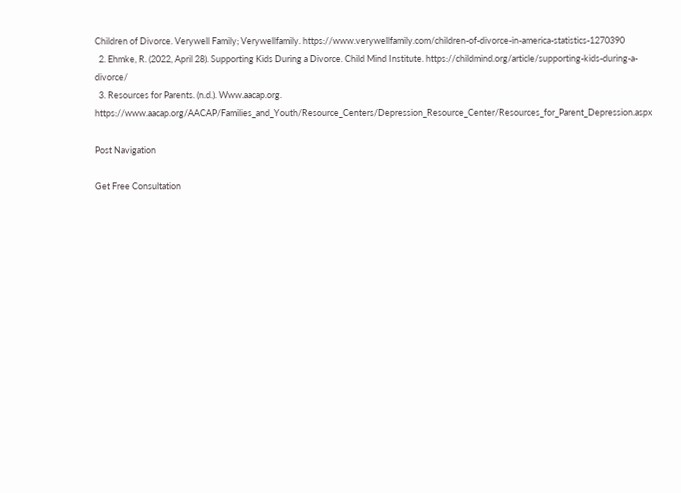Children of Divorce. Verywell Family; Verywellfamily. https://www.verywellfamily.com/children-of-divorce-in-america-statistics-1270390
  2. Ehmke, R. (2022, April 28). Supporting Kids During a Divorce. Child Mind Institute. https://childmind.org/article/supporting-kids-during-a-divorce/
  3. Resources for Parents. (n.d.). Www.aacap.org.  https://www.aacap.org/AACAP/Families_and_Youth/Resource_Centers/Depression_Resource_Center/Resources_for_Parent_Depression.aspx

Post Navigation

Get Free Consultation